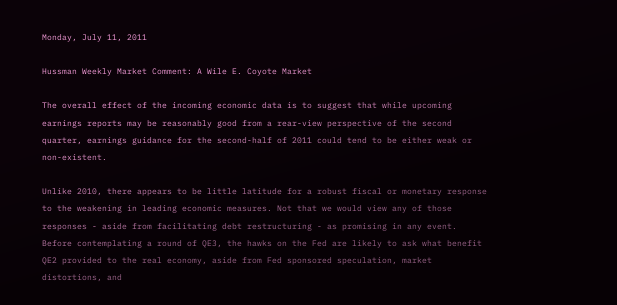Monday, July 11, 2011

Hussman Weekly Market Comment: A Wile E. Coyote Market

The overall effect of the incoming economic data is to suggest that while upcoming earnings reports may be reasonably good from a rear-view perspective of the second quarter, earnings guidance for the second-half of 2011 could tend to be either weak or non-existent.

Unlike 2010, there appears to be little latitude for a robust fiscal or monetary response to the weakening in leading economic measures. Not that we would view any of those responses - aside from facilitating debt restructuring - as promising in any event. Before contemplating a round of QE3, the hawks on the Fed are likely to ask what benefit QE2 provided to the real economy, aside from Fed sponsored speculation, market distortions, and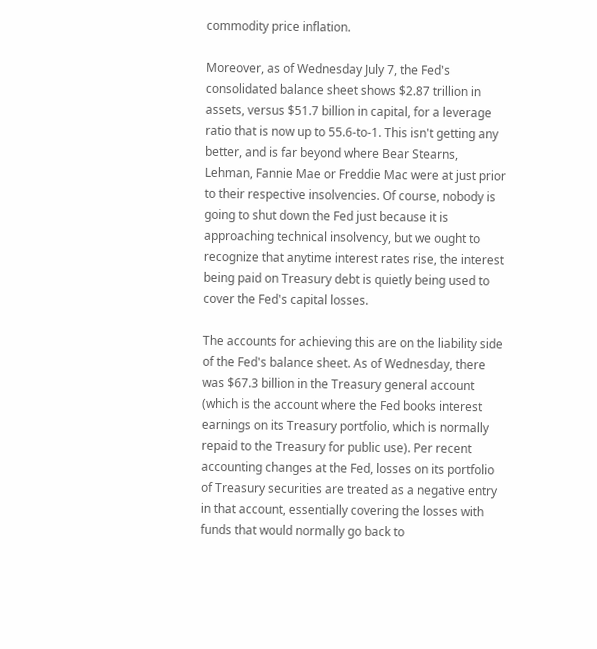commodity price inflation.

Moreover, as of Wednesday July 7, the Fed's consolidated balance sheet shows $2.87 trillion in assets, versus $51.7 billion in capital, for a leverage ratio that is now up to 55.6-to-1. This isn't getting any better, and is far beyond where Bear Stearns, Lehman, Fannie Mae or Freddie Mac were at just prior to their respective insolvencies. Of course, nobody is going to shut down the Fed just because it is approaching technical insolvency, but we ought to recognize that anytime interest rates rise, the interest being paid on Treasury debt is quietly being used to cover the Fed's capital losses.

The accounts for achieving this are on the liability side of the Fed's balance sheet. As of Wednesday, there was $67.3 billion in the Treasury general account (which is the account where the Fed books interest earnings on its Treasury portfolio, which is normally repaid to the Treasury for public use). Per recent accounting changes at the Fed, losses on its portfolio of Treasury securities are treated as a negative entry in that account, essentially covering the losses with funds that would normally go back to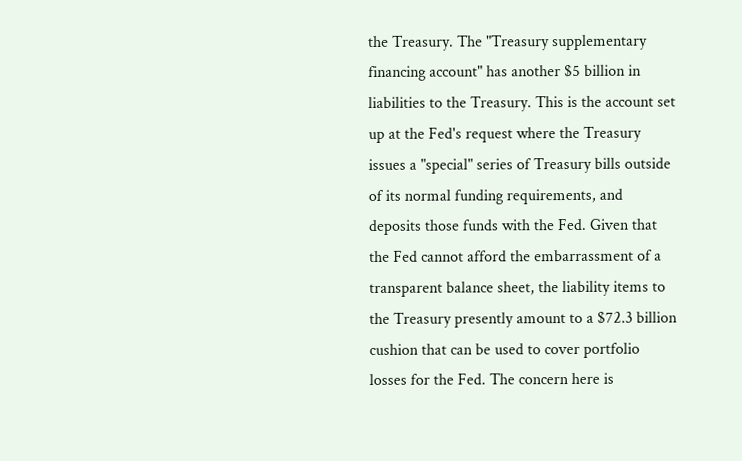the Treasury. The "Treasury supplementary financing account" has another $5 billion in liabilities to the Treasury. This is the account set up at the Fed's request where the Treasury issues a "special" series of Treasury bills outside of its normal funding requirements, and deposits those funds with the Fed. Given that the Fed cannot afford the embarrassment of a transparent balance sheet, the liability items to the Treasury presently amount to a $72.3 billion cushion that can be used to cover portfolio losses for the Fed. The concern here is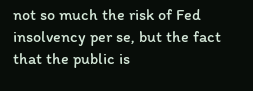not so much the risk of Fed insolvency per se, but the fact that the public is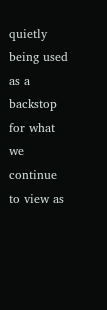quietly being used as a backstop for what we continue to view as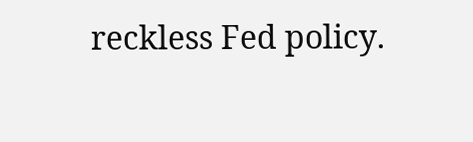reckless Fed policy.